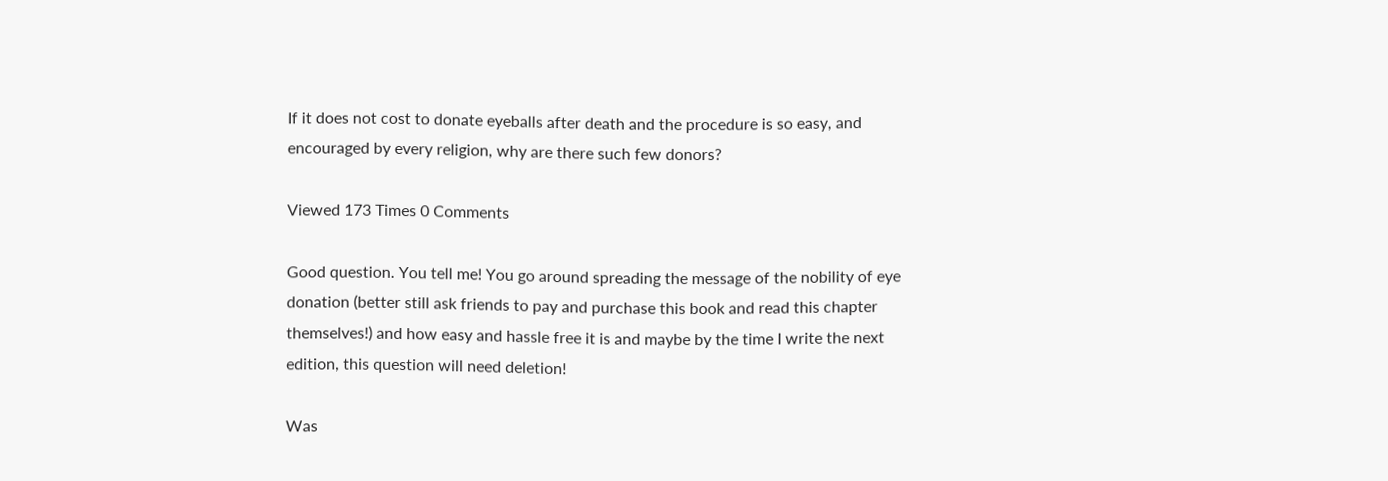If it does not cost to donate eyeballs after death and the procedure is so easy, and encouraged by every religion, why are there such few donors?

Viewed 173 Times 0 Comments

Good question. You tell me! You go around spreading the message of the nobility of eye donation (better still ask friends to pay and purchase this book and read this chapter themselves!) and how easy and hassle free it is and maybe by the time I write the next edition, this question will need deletion!

Was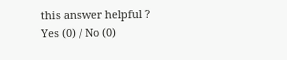this answer helpful ? Yes (0) / No (0)